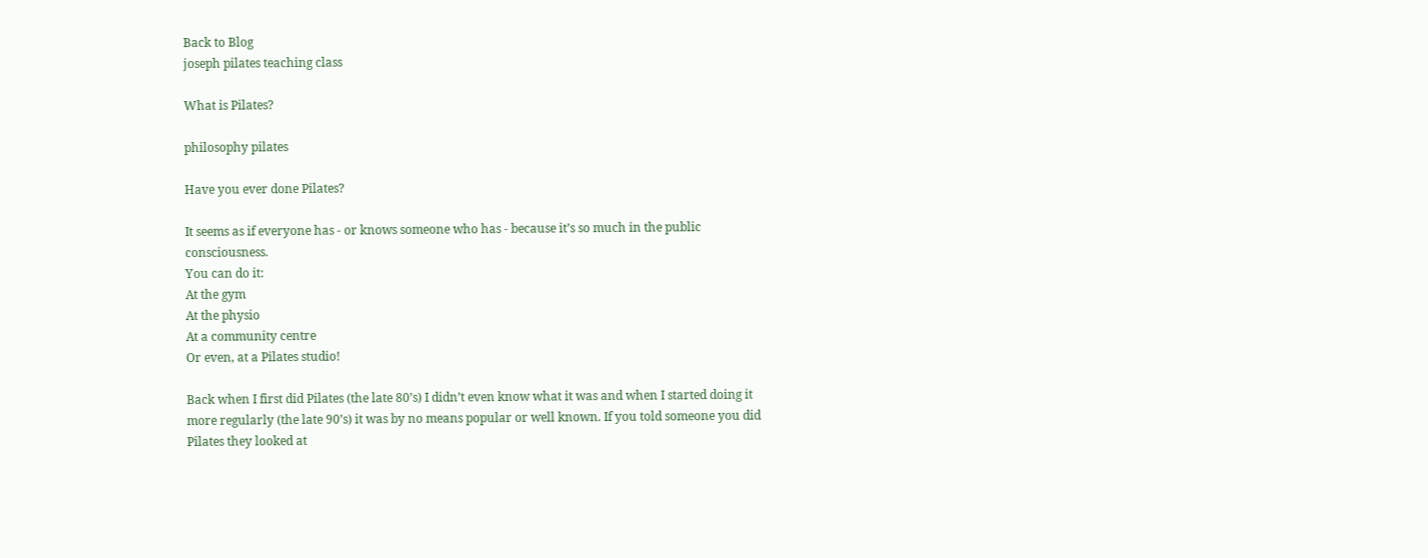Back to Blog
joseph pilates teaching class

What is Pilates?

philosophy pilates

Have you ever done Pilates?

It seems as if everyone has - or knows someone who has - because it’s so much in the public consciousness.
You can do it:
At the gym
At the physio
At a community centre
Or even, at a Pilates studio!

Back when I first did Pilates (the late 80’s) I didn’t even know what it was and when I started doing it more regularly (the late 90’s) it was by no means popular or well known. If you told someone you did Pilates they looked at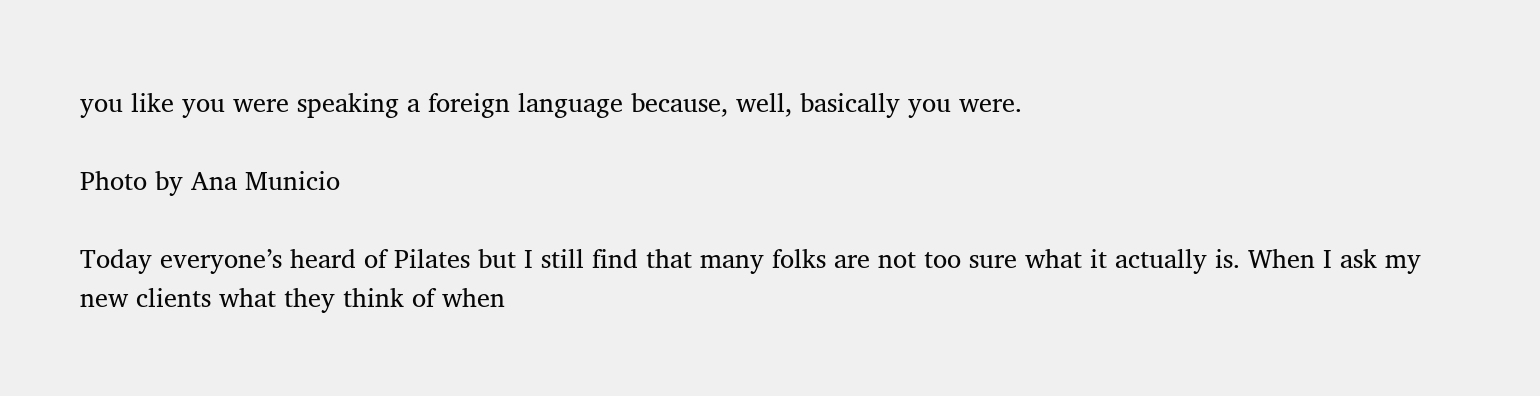you like you were speaking a foreign language because, well, basically you were.

Photo by Ana Municio

Today everyone’s heard of Pilates but I still find that many folks are not too sure what it actually is. When I ask my new clients what they think of when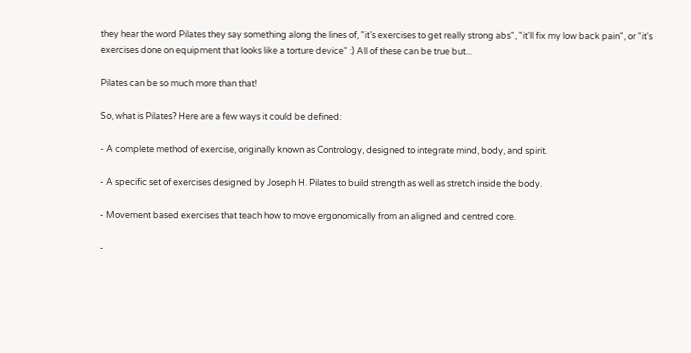they hear the word Pilates they say something along the lines of, "it’s exercises to get really strong abs", "it'll fix my low back pain", or "it's exercises done on equipment that looks like a torture device" :) All of these can be true but...

Pilates can be so much more than that!

So, what is Pilates? Here are a few ways it could be defined:

- A complete method of exercise, originally known as Contrology, designed to integrate mind, body, and spirit.

- A specific set of exercises designed by Joseph H. Pilates to build strength as well as stretch inside the body.

- Movement based exercises that teach how to move ergonomically from an aligned and centred core.

-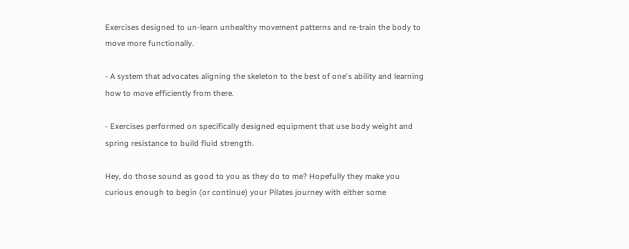Exercises designed to un-learn unhealthy movement patterns and re-train the body to move more functionally.

- A system that advocates aligning the skeleton to the best of one's ability and learning how to move efficiently from there.

- Exercises performed on specifically designed equipment that use body weight and spring resistance to build fluid strength.

Hey, do those sound as good to you as they do to me? Hopefully they make you curious enough to begin (or continue) your Pilates journey with either some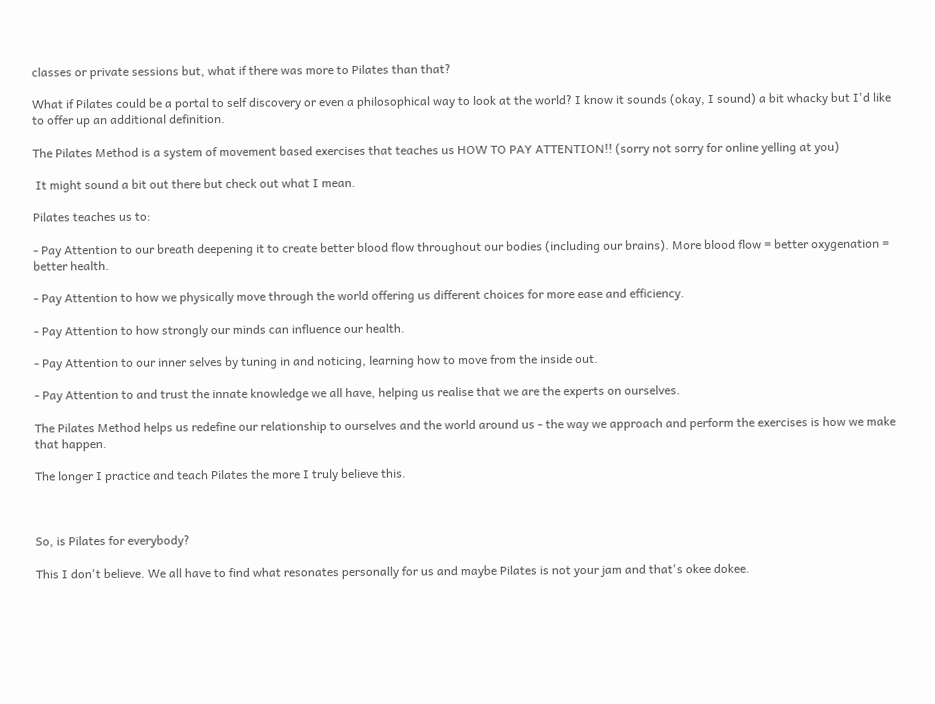classes or private sessions but, what if there was more to Pilates than that?

What if Pilates could be a portal to self discovery or even a philosophical way to look at the world? I know it sounds (okay, I sound) a bit whacky but I'd like to offer up an additional definition.

The Pilates Method is a system of movement based exercises that teaches us HOW TO PAY ATTENTION!! (sorry not sorry for online yelling at you)

 It might sound a bit out there but check out what I mean.

Pilates teaches us to:

- Pay Attention to our breath deepening it to create better blood flow throughout our bodies (including our brains). More blood flow = better oxygenation = better health.

- Pay Attention to how we physically move through the world offering us different choices for more ease and efficiency.

- Pay Attention to how strongly our minds can influence our health.

- Pay Attention to our inner selves by tuning in and noticing, learning how to move from the inside out.

- Pay Attention to and trust the innate knowledge we all have, helping us realise that we are the experts on ourselves.

The Pilates Method helps us redefine our relationship to ourselves and the world around us - the way we approach and perform the exercises is how we make that happen.

The longer I practice and teach Pilates the more I truly believe this.



So, is Pilates for everybody?

This I don't believe. We all have to find what resonates personally for us and maybe Pilates is not your jam and that's okee dokee.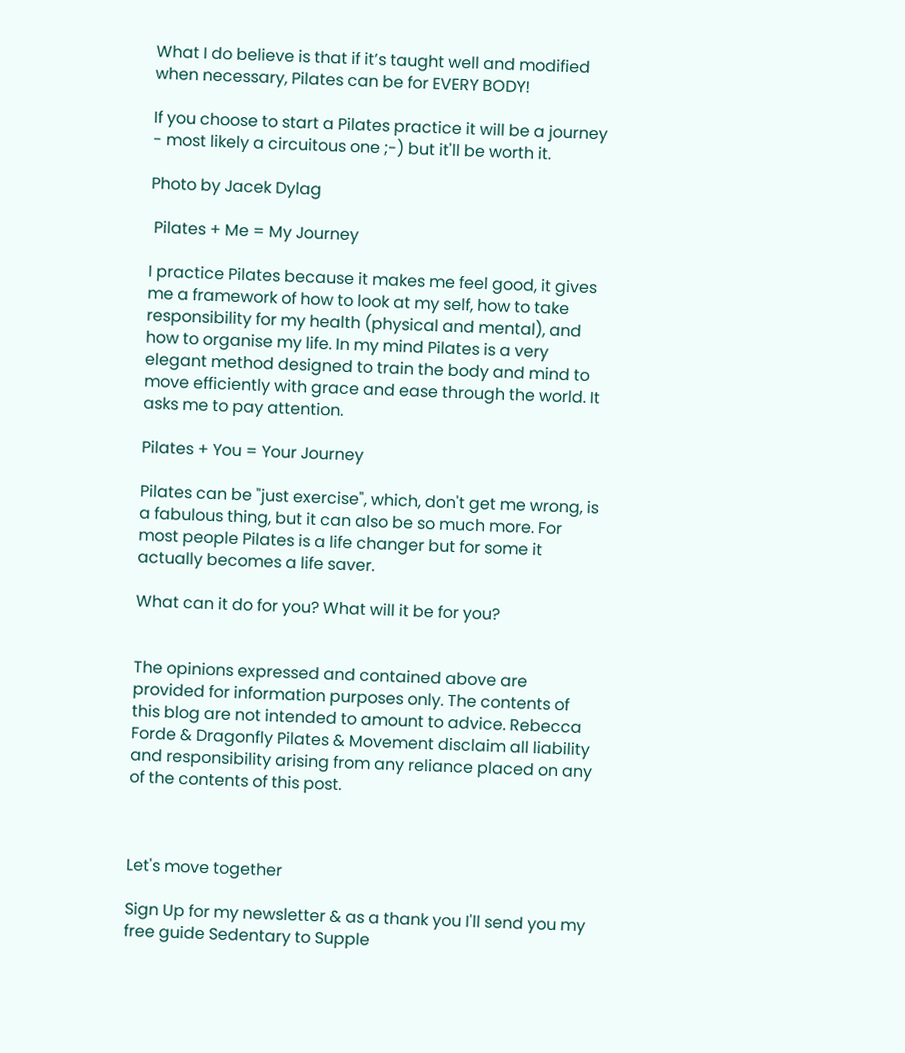What I do believe is that if it’s taught well and modified when necessary, Pilates can be for EVERY BODY!

If you choose to start a Pilates practice it will be a journey - most likely a circuitous one ;-) but it'll be worth it.

Photo by Jacek Dylag

 Pilates + Me = My Journey

I practice Pilates because it makes me feel good, it gives me a framework of how to look at my self, how to take responsibility for my health (physical and mental), and how to organise my life. In my mind Pilates is a very elegant method designed to train the body and mind to move efficiently with grace and ease through the world. It asks me to pay attention.

Pilates + You = Your Journey

Pilates can be "just exercise", which, don't get me wrong, is a fabulous thing, but it can also be so much more. For most people Pilates is a life changer but for some it actually becomes a life saver.

What can it do for you? What will it be for you?


The opinions expressed and contained above are provided for information purposes only. The contents of this blog are not intended to amount to advice. Rebecca Forde & Dragonfly Pilates & Movement disclaim all liability and responsibility arising from any reliance placed on any of the contents of this post.



Let's move together

Sign Up for my newsletter & as a thank you I'll send you my free guide Sedentary to Supple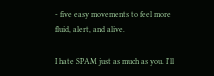- five easy movements to feel more fluid, alert, and alive.

I hate SPAM just as much as you. I'll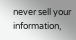never sell your information,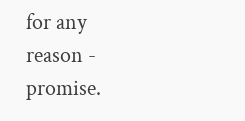for any reason - promise.